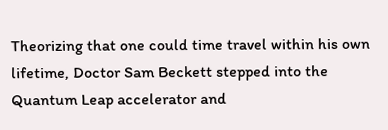Theorizing that one could time travel within his own lifetime, Doctor Sam Beckett stepped into the Quantum Leap accelerator and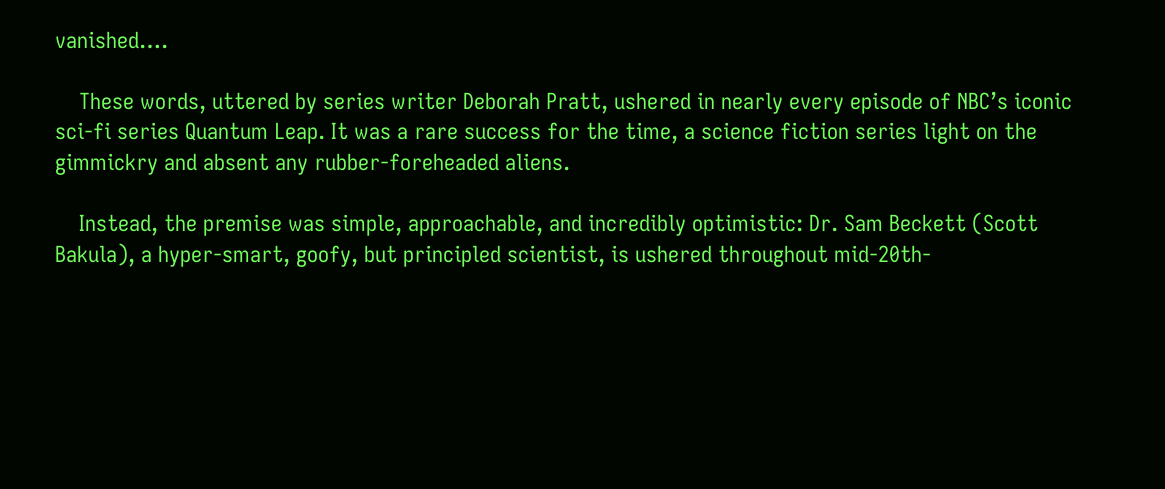vanished….

    These words, uttered by series writer Deborah Pratt, ushered in nearly every episode of NBC’s iconic sci-fi series Quantum Leap. It was a rare success for the time, a science fiction series light on the gimmickry and absent any rubber-foreheaded aliens.

    Instead, the premise was simple, approachable, and incredibly optimistic: Dr. Sam Beckett (Scott Bakula), a hyper-smart, goofy, but principled scientist, is ushered throughout mid-20th-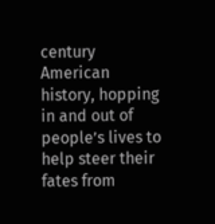century American history, hopping in and out of people’s lives to help steer their fates from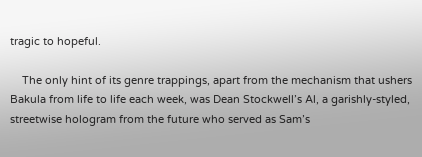tragic to hopeful.

    The only hint of its genre trappings, apart from the mechanism that ushers Bakula from life to life each week, was Dean Stockwell’s Al, a garishly-styled, streetwise hologram from the future who served as Sam’s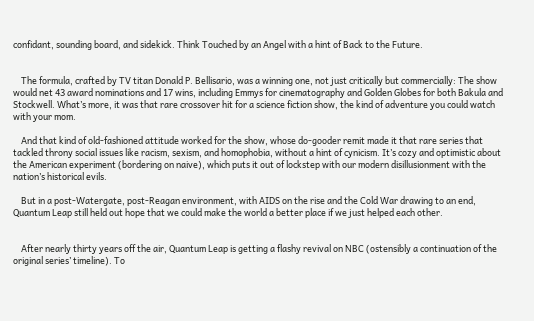confidant, sounding board, and sidekick. Think Touched by an Angel with a hint of Back to the Future.


    The formula, crafted by TV titan Donald P. Bellisario, was a winning one, not just critically but commercially: The show would net 43 award nominations and 17 wins, including Emmys for cinematography and Golden Globes for both Bakula and Stockwell. What’s more, it was that rare crossover hit for a science fiction show, the kind of adventure you could watch with your mom.

    And that kind of old-fashioned attitude worked for the show, whose do-gooder remit made it that rare series that tackled throny social issues like racism, sexism, and homophobia, without a hint of cynicism. It’s cozy and optimistic about the American experiment (bordering on naive), which puts it out of lockstep with our modern disillusionment with the nation’s historical evils.

    But in a post-Watergate, post-Reagan environment, with AIDS on the rise and the Cold War drawing to an end, Quantum Leap still held out hope that we could make the world a better place if we just helped each other.


    After nearly thirty years off the air, Quantum Leap is getting a flashy revival on NBC (ostensibly a continuation of the original series’ timeline). To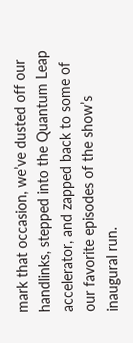mark that occasion, we’ve dusted off our handlinks, stepped into the Quantum Leap accelerator, and zapped back to some of our favorite episodes of the show’s inaugural run.